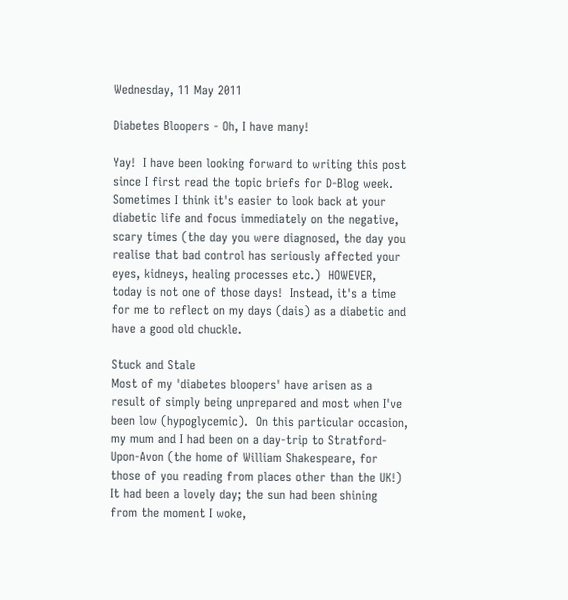Wednesday, 11 May 2011

Diabetes Bloopers - Oh, I have many!

Yay!  I have been looking forward to writing this post since I first read the topic briefs for D-Blog week.  Sometimes I think it's easier to look back at your diabetic life and focus immediately on the negative, scary times (the day you were diagnosed, the day you realise that bad control has seriously affected your eyes, kidneys, healing processes etc.)  HOWEVER, today is not one of those days!  Instead, it's a time for me to reflect on my days (dais) as a diabetic and have a good old chuckle.

Stuck and Stale
Most of my 'diabetes bloopers' have arisen as a result of simply being unprepared and most when I've been low (hypoglycemic).  On this particular occasion, my mum and I had been on a day-trip to Stratford-Upon-Avon (the home of William Shakespeare, for those of you reading from places other than the UK!)
It had been a lovely day; the sun had been shining from the moment I woke,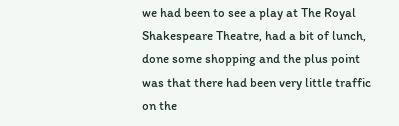we had been to see a play at The Royal Shakespeare Theatre, had a bit of lunch, done some shopping and the plus point was that there had been very little traffic on the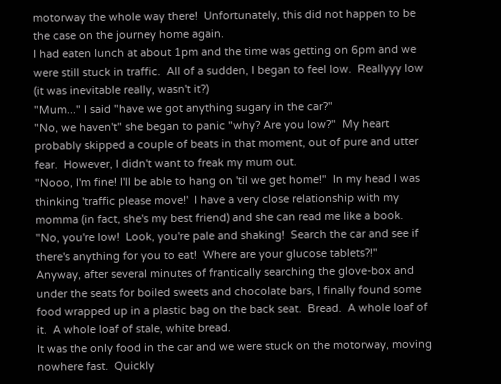motorway the whole way there!  Unfortunately, this did not happen to be the case on the journey home again.
I had eaten lunch at about 1pm and the time was getting on 6pm and we were still stuck in traffic.  All of a sudden, I began to feel low.  Reallyyy low (it was inevitable really, wasn't it?)
"Mum..." I said "have we got anything sugary in the car?"
"No, we haven't" she began to panic "why? Are you low?"  My heart probably skipped a couple of beats in that moment, out of pure and utter fear.  However, I didn't want to freak my mum out.
"Nooo, I'm fine! I'll be able to hang on 'til we get home!"  In my head I was thinking 'traffic please move!'  I have a very close relationship with my momma (in fact, she's my best friend) and she can read me like a book.
"No, you're low!  Look, you're pale and shaking!  Search the car and see if there's anything for you to eat!  Where are your glucose tablets?!"
Anyway, after several minutes of frantically searching the glove-box and under the seats for boiled sweets and chocolate bars, I finally found some food wrapped up in a plastic bag on the back seat.  Bread.  A whole loaf of it.  A whole loaf of stale, white bread.
It was the only food in the car and we were stuck on the motorway, moving nowhere fast.  Quickly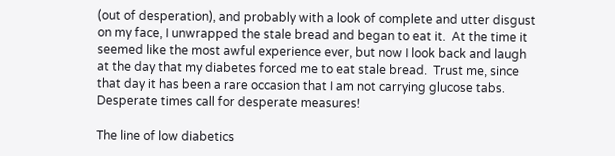(out of desperation), and probably with a look of complete and utter disgust on my face, I unwrapped the stale bread and began to eat it.  At the time it seemed like the most awful experience ever, but now I look back and laugh at the day that my diabetes forced me to eat stale bread.  Trust me, since that day it has been a rare occasion that I am not carrying glucose tabs.  Desperate times call for desperate measures!

The line of low diabetics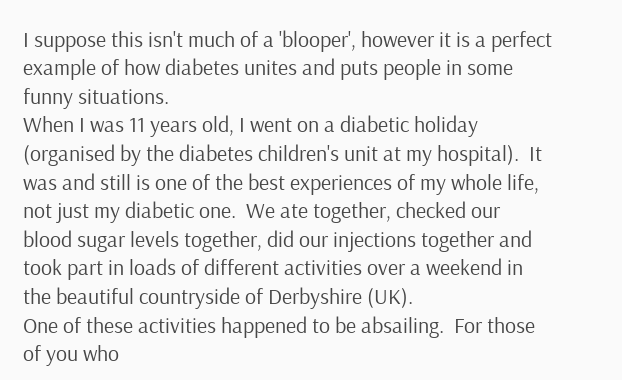I suppose this isn't much of a 'blooper', however it is a perfect example of how diabetes unites and puts people in some funny situations.
When I was 11 years old, I went on a diabetic holiday (organised by the diabetes children's unit at my hospital).  It was and still is one of the best experiences of my whole life, not just my diabetic one.  We ate together, checked our blood sugar levels together, did our injections together and took part in loads of different activities over a weekend in the beautiful countryside of Derbyshire (UK).
One of these activities happened to be absailing.  For those of you who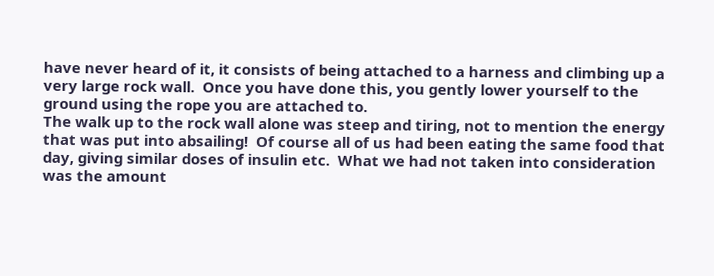have never heard of it, it consists of being attached to a harness and climbing up a very large rock wall.  Once you have done this, you gently lower yourself to the ground using the rope you are attached to.
The walk up to the rock wall alone was steep and tiring, not to mention the energy that was put into absailing!  Of course all of us had been eating the same food that day, giving similar doses of insulin etc.  What we had not taken into consideration was the amount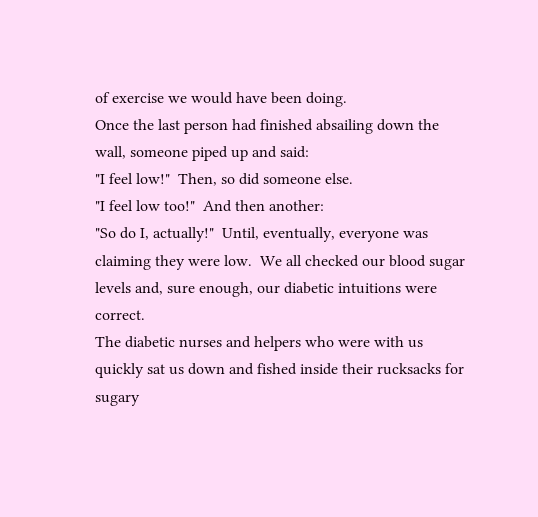of exercise we would have been doing.
Once the last person had finished absailing down the wall, someone piped up and said:
"I feel low!"  Then, so did someone else.
"I feel low too!"  And then another:
"So do I, actually!"  Until, eventually, everyone was claiming they were low.  We all checked our blood sugar levels and, sure enough, our diabetic intuitions were correct.
The diabetic nurses and helpers who were with us quickly sat us down and fished inside their rucksacks for sugary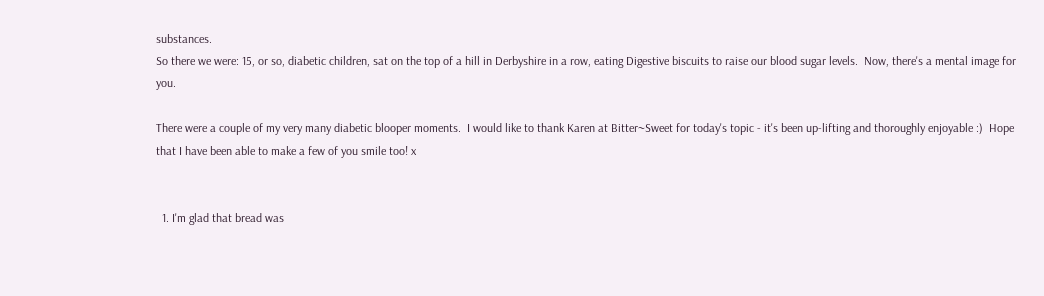substances.
So there we were: 15, or so, diabetic children, sat on the top of a hill in Derbyshire in a row, eating Digestive biscuits to raise our blood sugar levels.  Now, there's a mental image for you.

There were a couple of my very many diabetic blooper moments.  I would like to thank Karen at Bitter~Sweet for today's topic - it's been up-lifting and thoroughly enjoyable :)  Hope that I have been able to make a few of you smile too! x


  1. I'm glad that bread was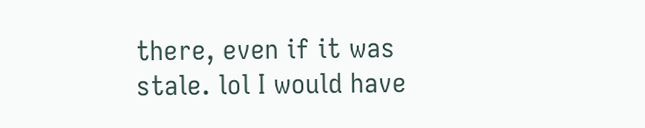there, even if it was stale. lol I would have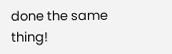done the same thing!